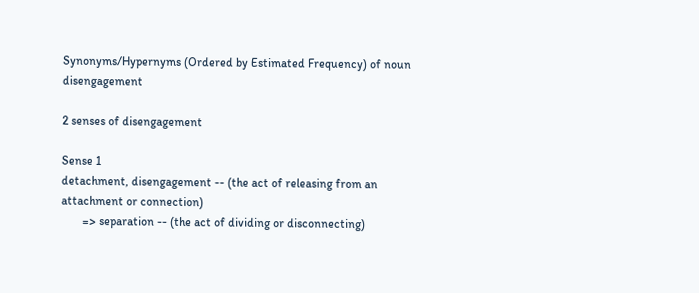Synonyms/Hypernyms (Ordered by Estimated Frequency) of noun disengagement

2 senses of disengagement

Sense 1
detachment, disengagement -- (the act of releasing from an attachment or connection)
       => separation -- (the act of dividing or disconnecting)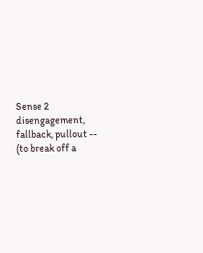Sense 2
disengagement, fallback, pullout -- (to break off a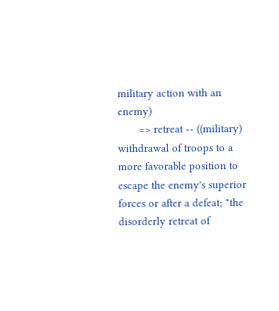military action with an enemy)
       => retreat -- ((military) withdrawal of troops to a more favorable position to escape the enemy's superior forces or after a defeat; "the disorderly retreat of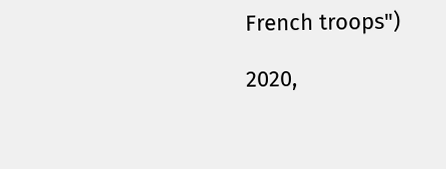French troops")

2020,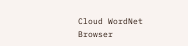Cloud WordNet Browser